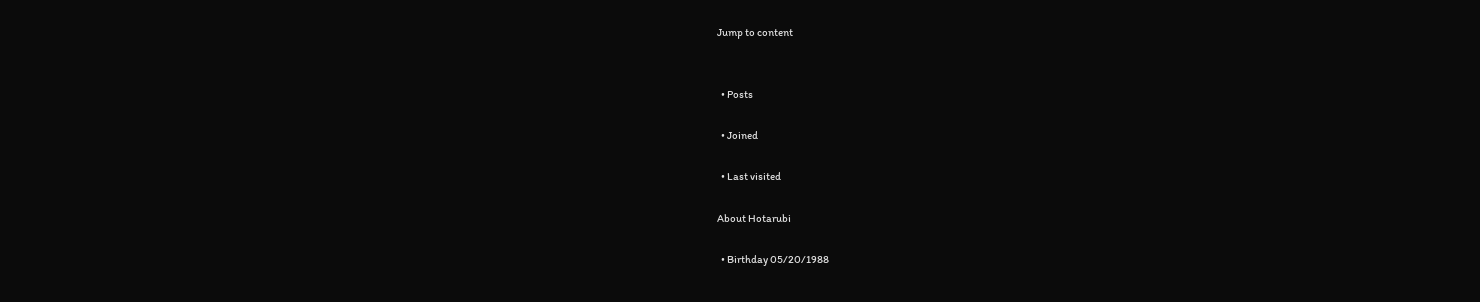Jump to content


  • Posts

  • Joined

  • Last visited

About Hotarubi

  • Birthday 05/20/1988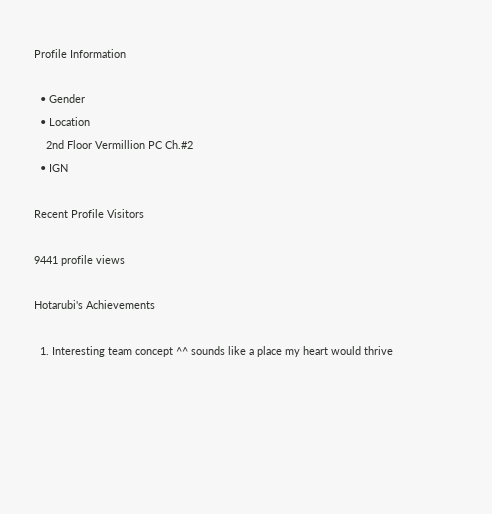Profile Information

  • Gender
  • Location
    2nd Floor Vermillion PC Ch.#2
  • IGN

Recent Profile Visitors

9441 profile views

Hotarubi's Achievements

  1. Interesting team concept ^^ sounds like a place my heart would thrive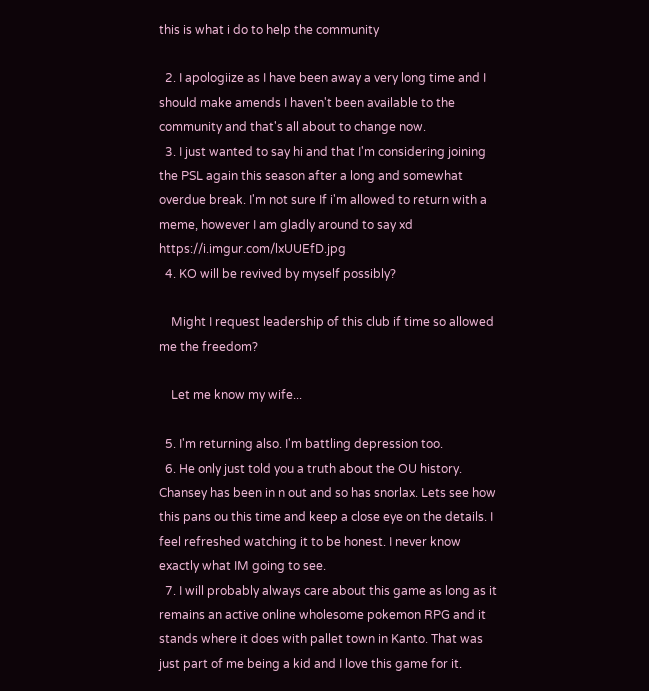this is what i do to help the community

  2. I apologiize as I have been away a very long time and I should make amends I haven't been available to the community and that's all about to change now.
  3. I just wanted to say hi and that I'm considering joining the PSL again this season after a long and somewhat overdue break. I'm not sure If i'm allowed to return with a meme, however I am gladly around to say xd https://i.imgur.com/lxUUEfD.jpg
  4. KO will be revived by myself possibly?

    Might I request leadership of this club if time so allowed me the freedom?

    Let me know my wife...

  5. I'm returning also. I'm battling depression too.
  6. He only just told you a truth about the OU history. Chansey has been in n out and so has snorlax. Lets see how this pans ou this time and keep a close eye on the details. I feel refreshed watching it to be honest. I never know exactly what IM going to see.
  7. I will probably always care about this game as long as it remains an active online wholesome pokemon RPG and it stands where it does with pallet town in Kanto. That was just part of me being a kid and I love this game for it.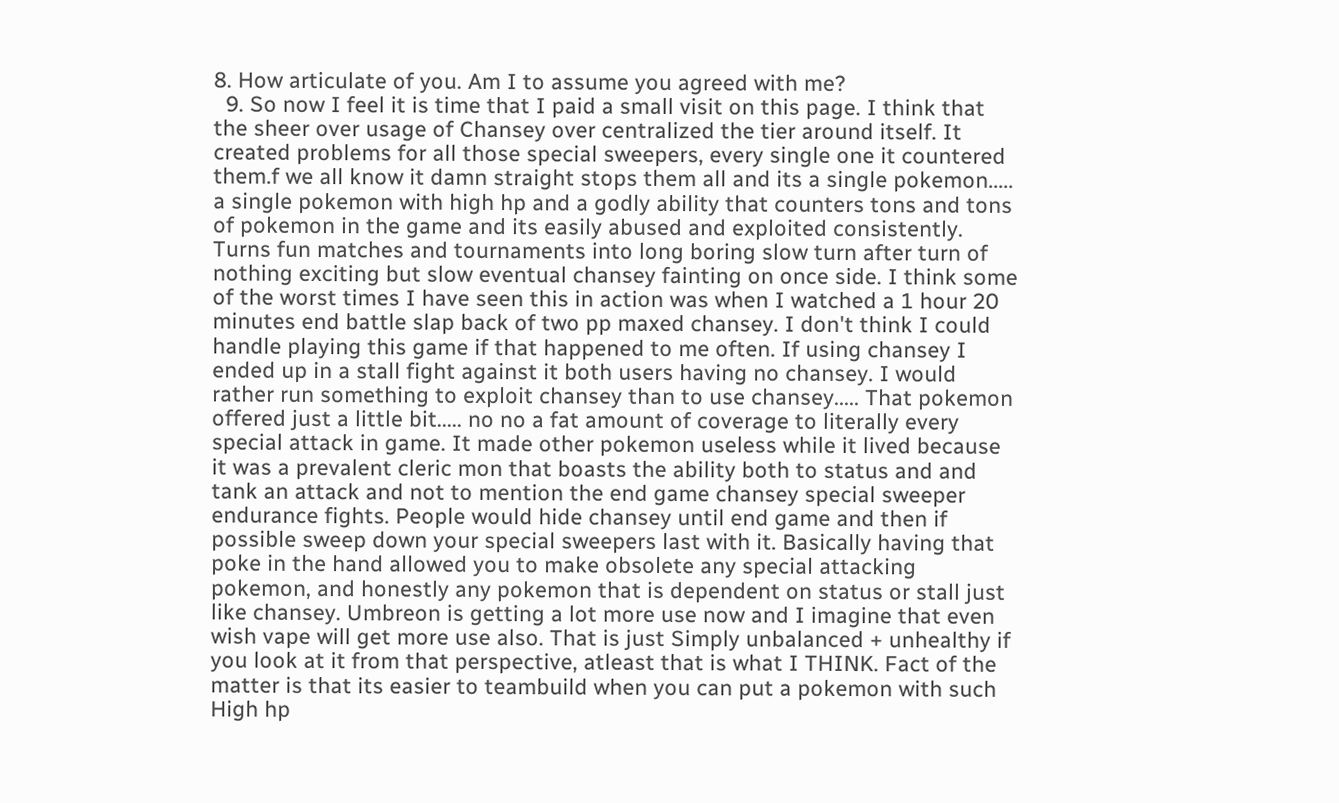8. How articulate of you. Am I to assume you agreed with me?
  9. So now I feel it is time that I paid a small visit on this page. I think that the sheer over usage of Chansey over centralized the tier around itself. It created problems for all those special sweepers, every single one it countered them.f we all know it damn straight stops them all and its a single pokemon..... a single pokemon with high hp and a godly ability that counters tons and tons of pokemon in the game and its easily abused and exploited consistently. Turns fun matches and tournaments into long boring slow turn after turn of nothing exciting but slow eventual chansey fainting on once side. I think some of the worst times I have seen this in action was when I watched a 1 hour 20 minutes end battle slap back of two pp maxed chansey. I don't think I could handle playing this game if that happened to me often. If using chansey I ended up in a stall fight against it both users having no chansey. I would rather run something to exploit chansey than to use chansey..... That pokemon offered just a little bit..... no no a fat amount of coverage to literally every special attack in game. It made other pokemon useless while it lived because it was a prevalent cleric mon that boasts the ability both to status and and tank an attack and not to mention the end game chansey special sweeper endurance fights. People would hide chansey until end game and then if possible sweep down your special sweepers last with it. Basically having that poke in the hand allowed you to make obsolete any special attacking pokemon, and honestly any pokemon that is dependent on status or stall just like chansey. Umbreon is getting a lot more use now and I imagine that even wish vape will get more use also. That is just Simply unbalanced + unhealthy if you look at it from that perspective, atleast that is what I THINK. Fact of the matter is that its easier to teambuild when you can put a pokemon with such High hp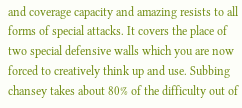and coverage capacity and amazing resists to all forms of special attacks. It covers the place of two special defensive walls which you are now forced to creatively think up and use. Subbing chansey takes about 80% of the difficulty out of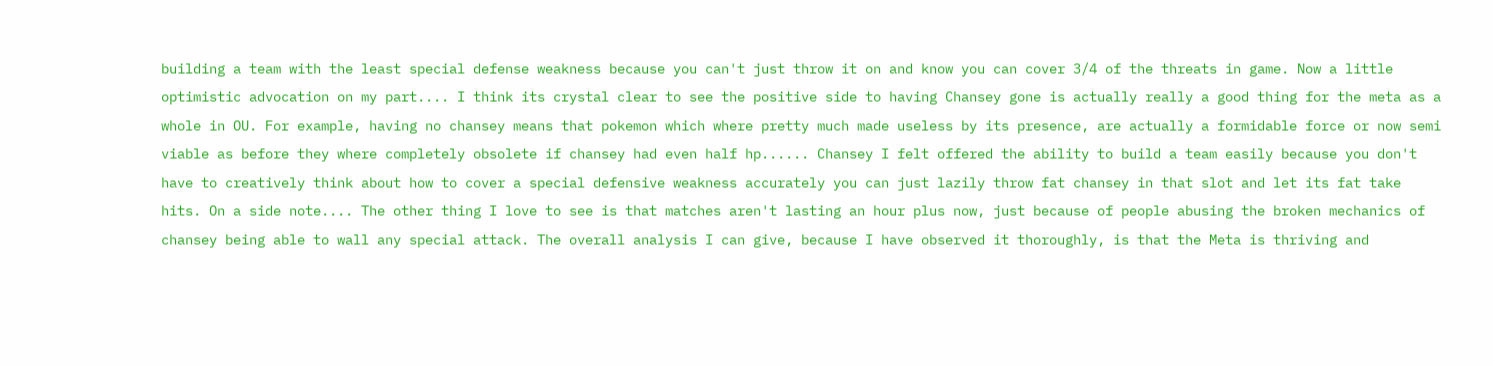building a team with the least special defense weakness because you can't just throw it on and know you can cover 3/4 of the threats in game. Now a little optimistic advocation on my part.... I think its crystal clear to see the positive side to having Chansey gone is actually really a good thing for the meta as a whole in OU. For example, having no chansey means that pokemon which where pretty much made useless by its presence, are actually a formidable force or now semi viable as before they where completely obsolete if chansey had even half hp...... Chansey I felt offered the ability to build a team easily because you don't have to creatively think about how to cover a special defensive weakness accurately you can just lazily throw fat chansey in that slot and let its fat take hits. On a side note.... The other thing I love to see is that matches aren't lasting an hour plus now, just because of people abusing the broken mechanics of chansey being able to wall any special attack. The overall analysis I can give, because I have observed it thoroughly, is that the Meta is thriving and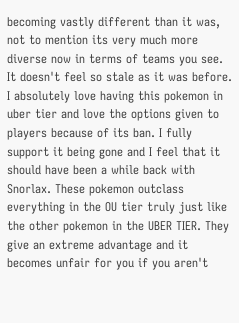becoming vastly different than it was, not to mention its very much more diverse now in terms of teams you see. It doesn't feel so stale as it was before. I absolutely love having this pokemon in uber tier and love the options given to players because of its ban. I fully support it being gone and I feel that it should have been a while back with Snorlax. These pokemon outclass everything in the OU tier truly just like the other pokemon in the UBER TIER. They give an extreme advantage and it becomes unfair for you if you aren't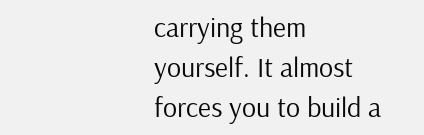carrying them yourself. It almost forces you to build a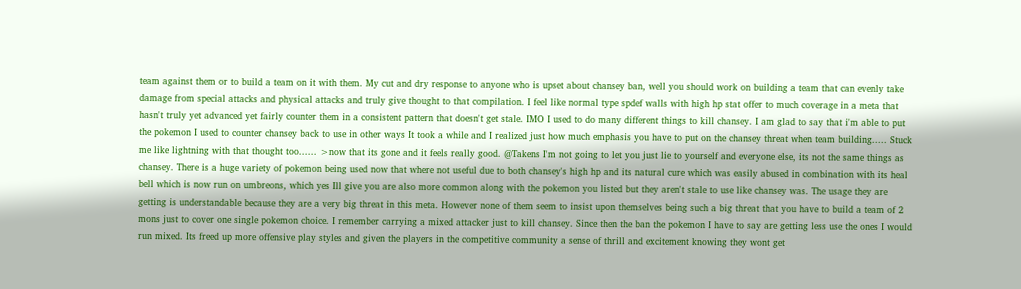team against them or to build a team on it with them. My cut and dry response to anyone who is upset about chansey ban, well you should work on building a team that can evenly take damage from special attacks and physical attacks and truly give thought to that compilation. I feel like normal type spdef walls with high hp stat offer to much coverage in a meta that hasn't truly yet advanced yet fairly counter them in a consistent pattern that doesn't get stale. IMO I used to do many different things to kill chansey. I am glad to say that i'm able to put the pokemon I used to counter chansey back to use in other ways It took a while and I realized just how much emphasis you have to put on the chansey threat when team building..... Stuck me like lightning with that thought too...... >now that its gone and it feels really good. @Takens I'm not going to let you just lie to yourself and everyone else, its not the same things as chansey. There is a huge variety of pokemon being used now that where not useful due to both chansey's high hp and its natural cure which was easily abused in combination with its heal bell which is now run on umbreons, which yes Ill give you are also more common along with the pokemon you listed but they aren't stale to use like chansey was. The usage they are getting is understandable because they are a very big threat in this meta. However none of them seem to insist upon themselves being such a big threat that you have to build a team of 2 mons just to cover one single pokemon choice. I remember carrying a mixed attacker just to kill chansey. Since then the ban the pokemon I have to say are getting less use the ones I would run mixed. Its freed up more offensive play styles and given the players in the competitive community a sense of thrill and excitement knowing they wont get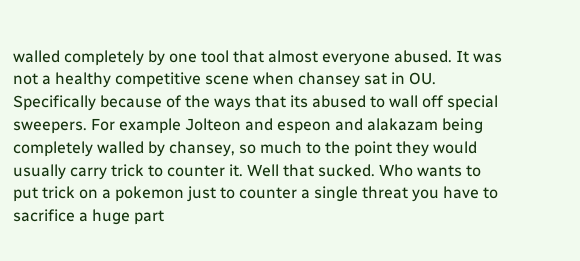walled completely by one tool that almost everyone abused. It was not a healthy competitive scene when chansey sat in OU. Specifically because of the ways that its abused to wall off special sweepers. For example Jolteon and espeon and alakazam being completely walled by chansey, so much to the point they would usually carry trick to counter it. Well that sucked. Who wants to put trick on a pokemon just to counter a single threat you have to sacrifice a huge part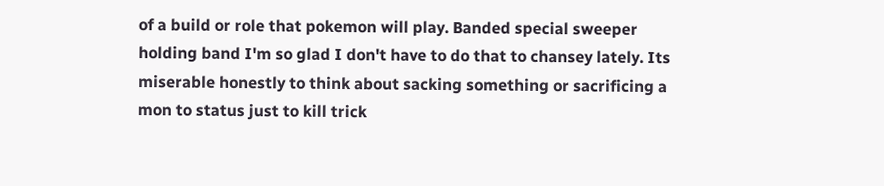of a build or role that pokemon will play. Banded special sweeper holding band I'm so glad I don't have to do that to chansey lately. Its miserable honestly to think about sacking something or sacrificing a mon to status just to kill trick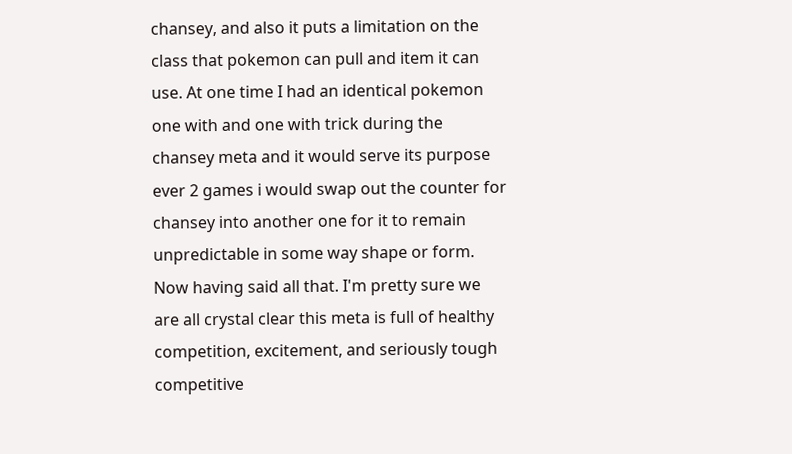chansey, and also it puts a limitation on the class that pokemon can pull and item it can use. At one time I had an identical pokemon one with and one with trick during the chansey meta and it would serve its purpose ever 2 games i would swap out the counter for chansey into another one for it to remain unpredictable in some way shape or form. Now having said all that. I'm pretty sure we are all crystal clear this meta is full of healthy competition, excitement, and seriously tough competitive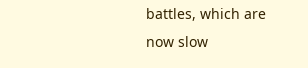battles, which are now slow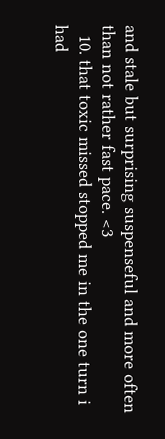and stale but surprising suspenseful and more often than not rather fast pace. <3
  10. that toxic missed stopped me in the one turn i had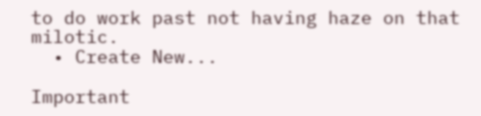to do work past not having haze on that milotic.
  • Create New...

Important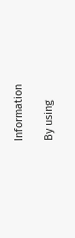Information

By using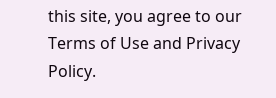this site, you agree to our Terms of Use and Privacy Policy.